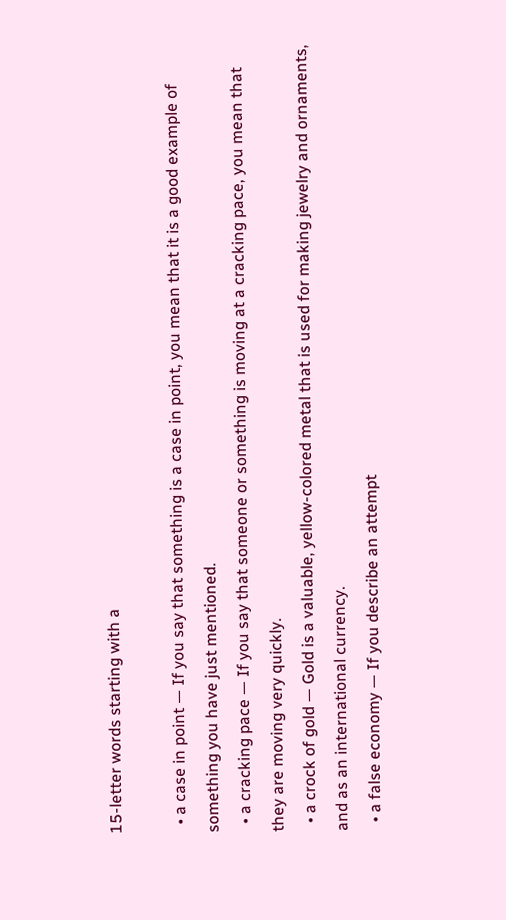15-letter words starting with a

  • a case in point — If you say that something is a case in point, you mean that it is a good example of something you have just mentioned.
  • a cracking pace — If you say that someone or something is moving at a cracking pace, you mean that they are moving very quickly.
  • a crock of gold — Gold is a valuable, yellow-colored metal that is used for making jewelry and ornaments, and as an international currency.
  • a false economy — If you describe an attempt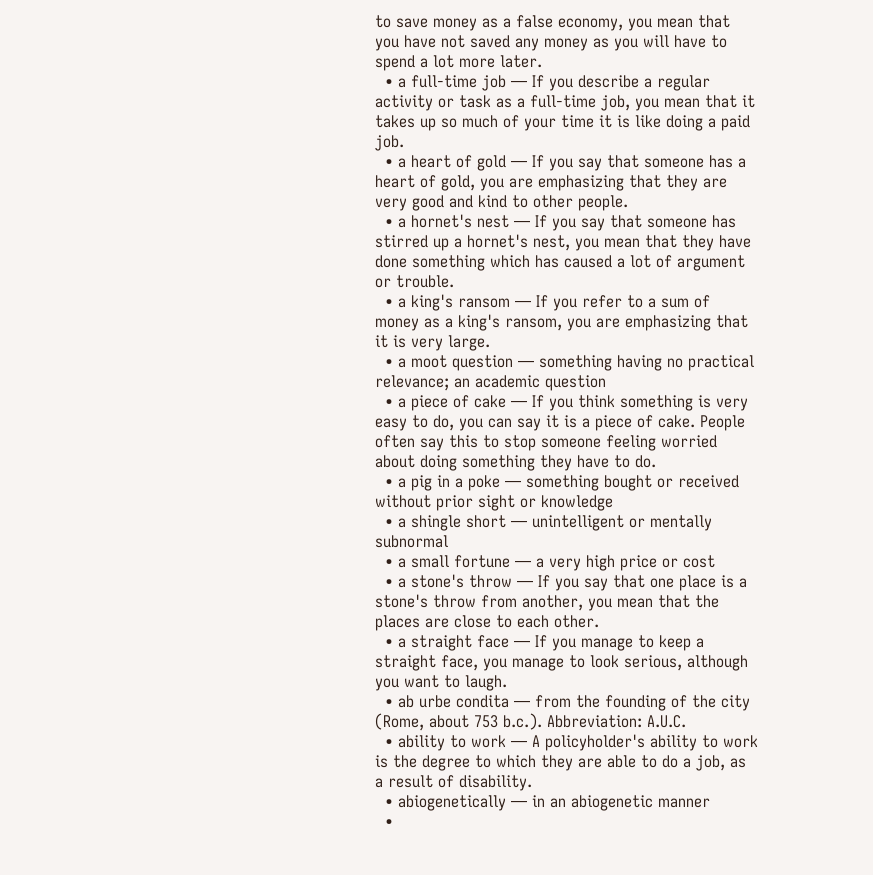to save money as a false economy, you mean that you have not saved any money as you will have to spend a lot more later.
  • a full-time job — If you describe a regular activity or task as a full-time job, you mean that it takes up so much of your time it is like doing a paid job.
  • a heart of gold — If you say that someone has a heart of gold, you are emphasizing that they are very good and kind to other people.
  • a hornet's nest — If you say that someone has stirred up a hornet's nest, you mean that they have done something which has caused a lot of argument or trouble.
  • a king's ransom — If you refer to a sum of money as a king's ransom, you are emphasizing that it is very large.
  • a moot question — something having no practical relevance; an academic question
  • a piece of cake — If you think something is very easy to do, you can say it is a piece of cake. People often say this to stop someone feeling worried about doing something they have to do.
  • a pig in a poke — something bought or received without prior sight or knowledge
  • a shingle short — unintelligent or mentally subnormal
  • a small fortune — a very high price or cost
  • a stone's throw — If you say that one place is a stone's throw from another, you mean that the places are close to each other.
  • a straight face — If you manage to keep a straight face, you manage to look serious, although you want to laugh.
  • ab urbe condita — from the founding of the city (Rome, about 753 b.c.). Abbreviation: A.U.C.
  • ability to work — A policyholder's ability to work is the degree to which they are able to do a job, as a result of disability.
  • abiogenetically — in an abiogenetic manner
  •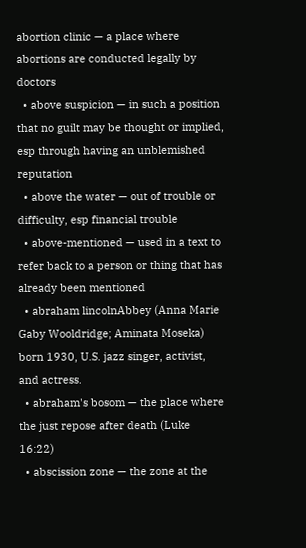abortion clinic — a place where abortions are conducted legally by doctors
  • above suspicion — in such a position that no guilt may be thought or implied, esp through having an unblemished reputation
  • above the water — out of trouble or difficulty, esp financial trouble
  • above-mentioned — used in a text to refer back to a person or thing that has already been mentioned
  • abraham lincolnAbbey (Anna Marie Gaby Wooldridge; Aminata Moseka) born 1930, U.S. jazz singer, activist, and actress.
  • abraham's bosom — the place where the just repose after death (Luke 16:22)
  • abscission zone — the zone at the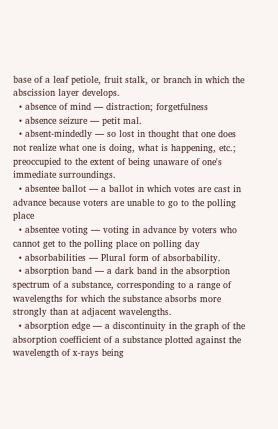base of a leaf petiole, fruit stalk, or branch in which the abscission layer develops.
  • absence of mind — distraction; forgetfulness
  • absence seizure — petit mal.
  • absent-mindedly — so lost in thought that one does not realize what one is doing, what is happening, etc.; preoccupied to the extent of being unaware of one's immediate surroundings.
  • absentee ballot — a ballot in which votes are cast in advance because voters are unable to go to the polling place
  • absentee voting — voting in advance by voters who cannot get to the polling place on polling day
  • absorbabilities — Plural form of absorbability.
  • absorption band — a dark band in the absorption spectrum of a substance, corresponding to a range of wavelengths for which the substance absorbs more strongly than at adjacent wavelengths.
  • absorption edge — a discontinuity in the graph of the absorption coefficient of a substance plotted against the wavelength of x-rays being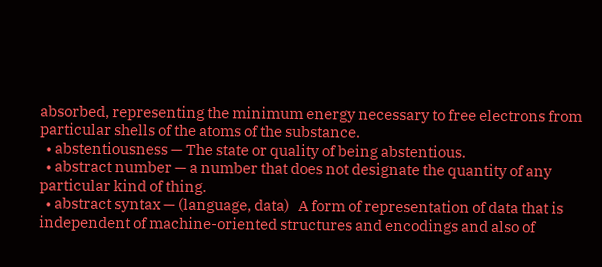absorbed, representing the minimum energy necessary to free electrons from particular shells of the atoms of the substance.
  • abstentiousness — The state or quality of being abstentious.
  • abstract number — a number that does not designate the quantity of any particular kind of thing.
  • abstract syntax — (language, data)   A form of representation of data that is independent of machine-oriented structures and encodings and also of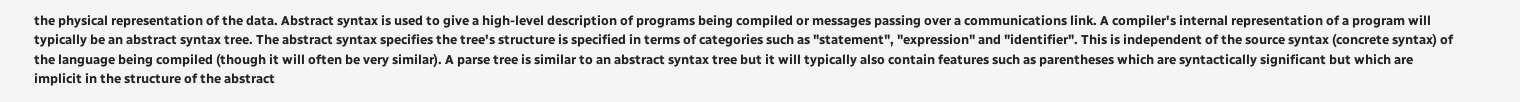the physical representation of the data. Abstract syntax is used to give a high-level description of programs being compiled or messages passing over a communications link. A compiler's internal representation of a program will typically be an abstract syntax tree. The abstract syntax specifies the tree's structure is specified in terms of categories such as "statement", "expression" and "identifier". This is independent of the source syntax (concrete syntax) of the language being compiled (though it will often be very similar). A parse tree is similar to an abstract syntax tree but it will typically also contain features such as parentheses which are syntactically significant but which are implicit in the structure of the abstract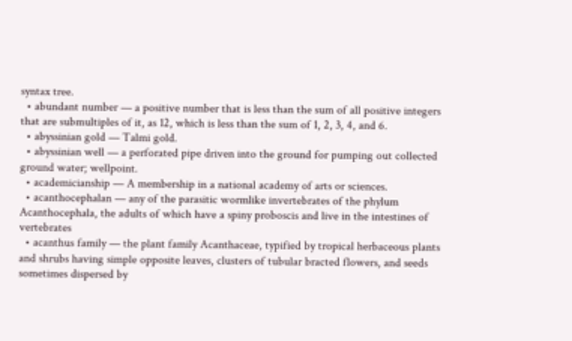syntax tree.
  • abundant number — a positive number that is less than the sum of all positive integers that are submultiples of it, as 12, which is less than the sum of 1, 2, 3, 4, and 6.
  • abyssinian gold — Talmi gold.
  • abyssinian well — a perforated pipe driven into the ground for pumping out collected ground water; wellpoint.
  • academicianship — A membership in a national academy of arts or sciences.
  • acanthocephalan — any of the parasitic wormlike invertebrates of the phylum Acanthocephala, the adults of which have a spiny proboscis and live in the intestines of vertebrates
  • acanthus family — the plant family Acanthaceae, typified by tropical herbaceous plants and shrubs having simple opposite leaves, clusters of tubular bracted flowers, and seeds sometimes dispersed by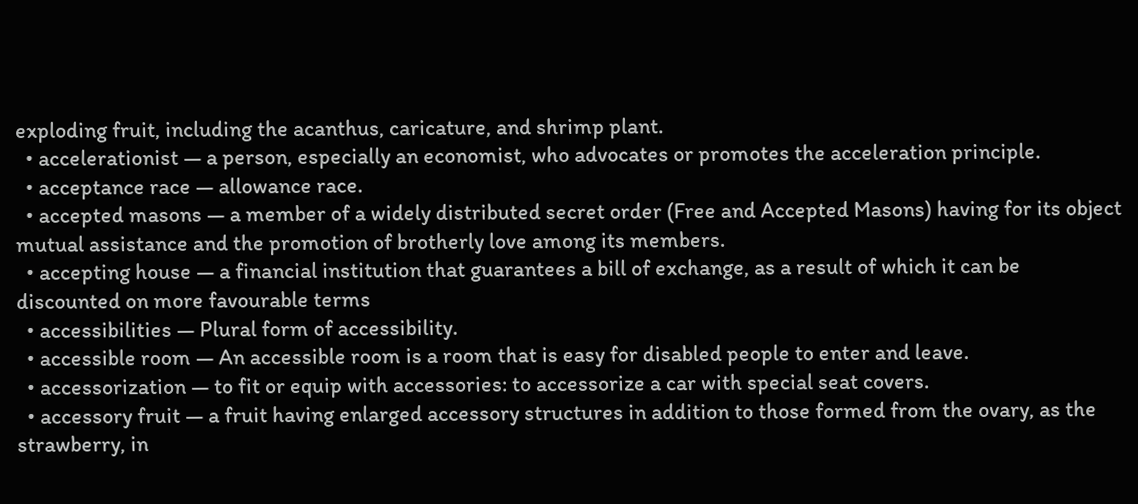exploding fruit, including the acanthus, caricature, and shrimp plant.
  • accelerationist — a person, especially an economist, who advocates or promotes the acceleration principle.
  • acceptance race — allowance race.
  • accepted masons — a member of a widely distributed secret order (Free and Accepted Masons) having for its object mutual assistance and the promotion of brotherly love among its members.
  • accepting house — a financial institution that guarantees a bill of exchange, as a result of which it can be discounted on more favourable terms
  • accessibilities — Plural form of accessibility.
  • accessible room — An accessible room is a room that is easy for disabled people to enter and leave.
  • accessorization — to fit or equip with accessories: to accessorize a car with special seat covers.
  • accessory fruit — a fruit having enlarged accessory structures in addition to those formed from the ovary, as the strawberry, in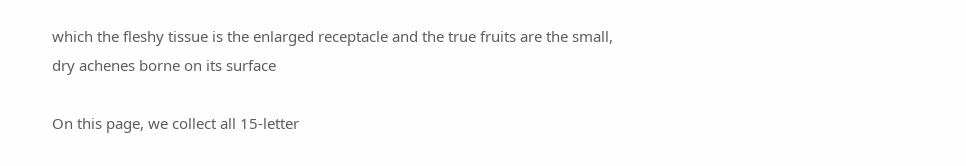which the fleshy tissue is the enlarged receptacle and the true fruits are the small, dry achenes borne on its surface

On this page, we collect all 15-letter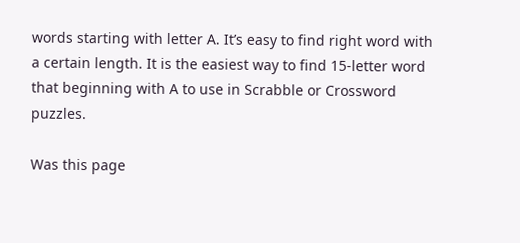words starting with letter A. It’s easy to find right word with a certain length. It is the easiest way to find 15-letter word that beginning with A to use in Scrabble or Crossword puzzles.

Was this page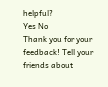helpful?
Yes No
Thank you for your feedback! Tell your friends about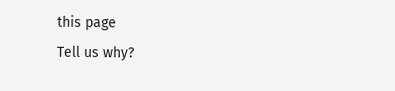this page
Tell us why?